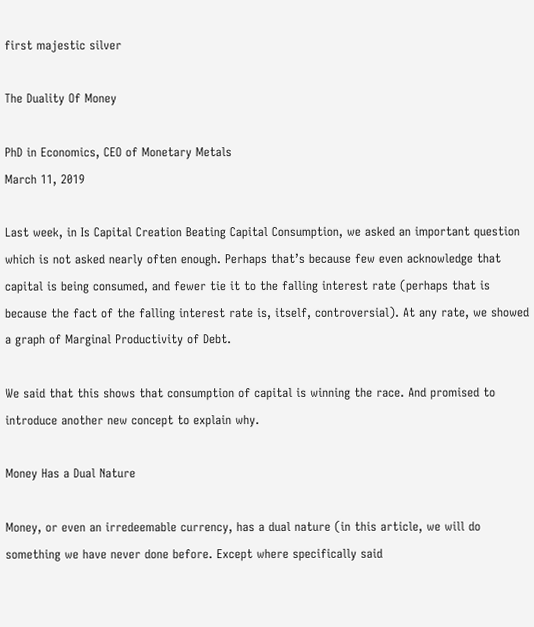first majestic silver

The Duality Of Money

PhD in Economics, CEO of Monetary Metals
March 11, 2019

Last week, in Is Capital Creation Beating Capital Consumption, we asked an important question which is not asked nearly often enough. Perhaps that’s because few even acknowledge that capital is being consumed, and fewer tie it to the falling interest rate (perhaps that is because the fact of the falling interest rate is, itself, controversial). At any rate, we showed a graph of Marginal Productivity of Debt.

We said that this shows that consumption of capital is winning the race. And promised to introduce another new concept to explain why.

Money Has a Dual Nature

Money, or even an irredeemable currency, has a dual nature (in this article, we will do something we have never done before. Except where specifically said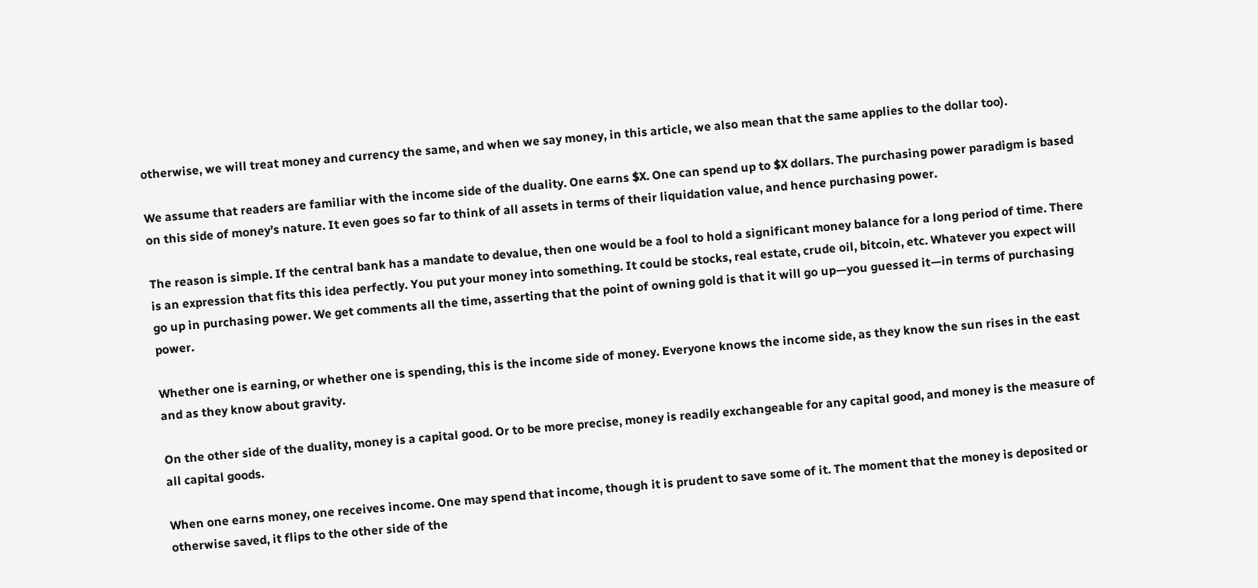otherwise, we will treat money and currency the same, and when we say money, in this article, we also mean that the same applies to the dollar too).

We assume that readers are familiar with the income side of the duality. One earns $X. One can spend up to $X dollars. The purchasing power paradigm is based on this side of money’s nature. It even goes so far to think of all assets in terms of their liquidation value, and hence purchasing power.

The reason is simple. If the central bank has a mandate to devalue, then one would be a fool to hold a significant money balance for a long period of time. There is an expression that fits this idea perfectly. You put your money into something. It could be stocks, real estate, crude oil, bitcoin, etc. Whatever you expect will go up in purchasing power. We get comments all the time, asserting that the point of owning gold is that it will go up—you guessed it—in terms of purchasing power.

Whether one is earning, or whether one is spending, this is the income side of money. Everyone knows the income side, as they know the sun rises in the east and as they know about gravity.

On the other side of the duality, money is a capital good. Or to be more precise, money is readily exchangeable for any capital good, and money is the measure of all capital goods.

When one earns money, one receives income. One may spend that income, though it is prudent to save some of it. The moment that the money is deposited or otherwise saved, it flips to the other side of the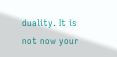duality. It is not now your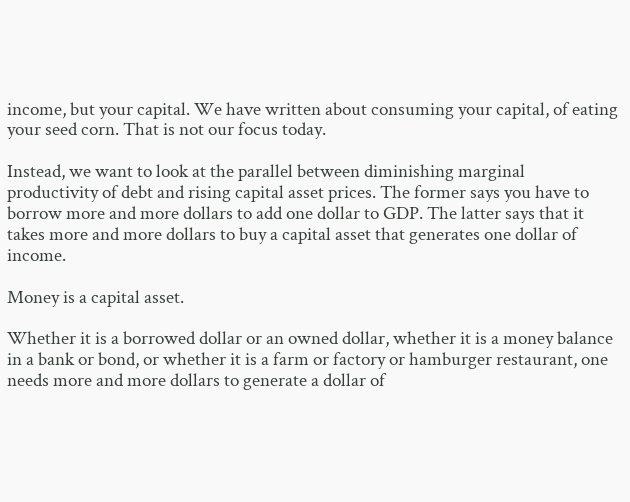income, but your capital. We have written about consuming your capital, of eating your seed corn. That is not our focus today.

Instead, we want to look at the parallel between diminishing marginal productivity of debt and rising capital asset prices. The former says you have to borrow more and more dollars to add one dollar to GDP. The latter says that it takes more and more dollars to buy a capital asset that generates one dollar of income.

Money is a capital asset.

Whether it is a borrowed dollar or an owned dollar, whether it is a money balance in a bank or bond, or whether it is a farm or factory or hamburger restaurant, one needs more and more dollars to generate a dollar of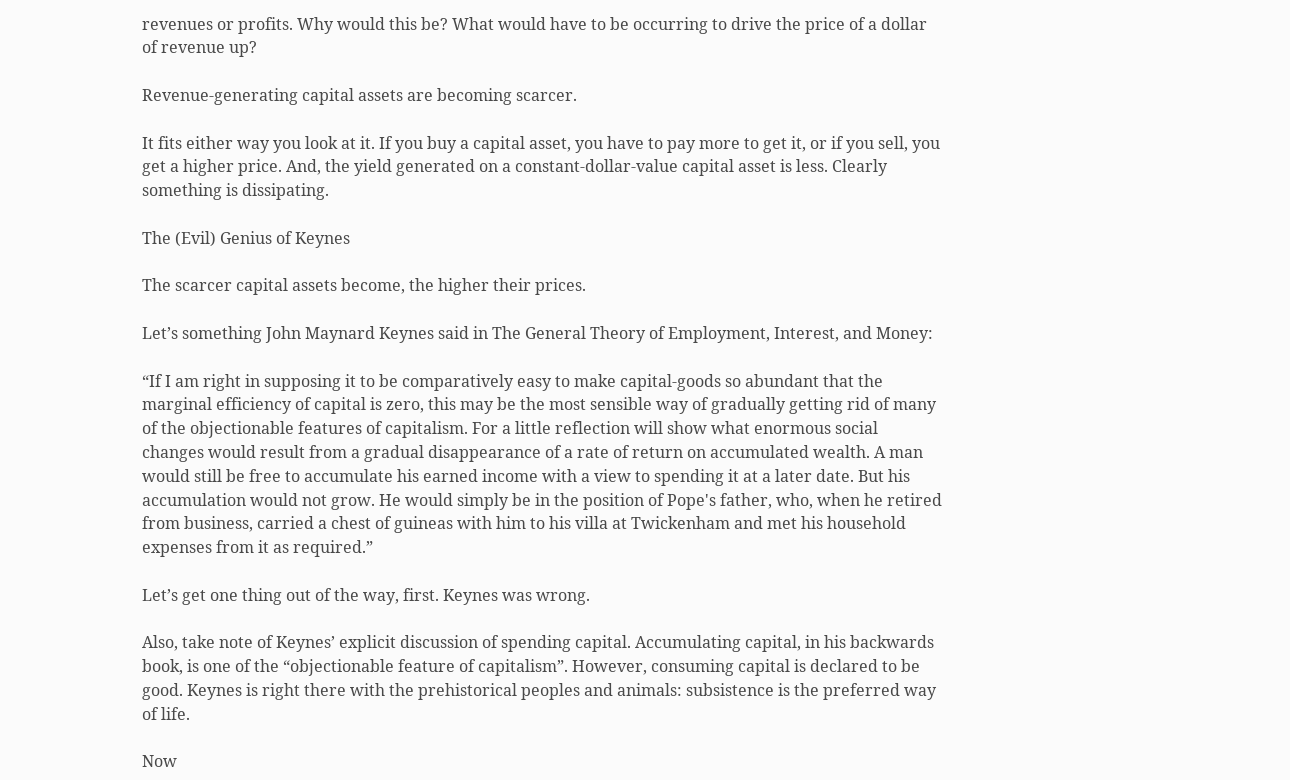revenues or profits. Why would this be? What would have to be occurring to drive the price of a dollar of revenue up?

Revenue-generating capital assets are becoming scarcer.

It fits either way you look at it. If you buy a capital asset, you have to pay more to get it, or if you sell, you get a higher price. And, the yield generated on a constant-dollar-value capital asset is less. Clearly something is dissipating.

The (Evil) Genius of Keynes

The scarcer capital assets become, the higher their prices.

Let’s something John Maynard Keynes said in The General Theory of Employment, Interest, and Money:

“If I am right in supposing it to be comparatively easy to make capital-goods so abundant that the marginal efficiency of capital is zero, this may be the most sensible way of gradually getting rid of many of the objectionable features of capitalism. For a little reflection will show what enormous social changes would result from a gradual disappearance of a rate of return on accumulated wealth. A man would still be free to accumulate his earned income with a view to spending it at a later date. But his accumulation would not grow. He would simply be in the position of Pope's father, who, when he retired from business, carried a chest of guineas with him to his villa at Twickenham and met his household expenses from it as required.”

Let’s get one thing out of the way, first. Keynes was wrong.

Also, take note of Keynes’ explicit discussion of spending capital. Accumulating capital, in his backwards book, is one of the “objectionable feature of capitalism”. However, consuming capital is declared to be good. Keynes is right there with the prehistorical peoples and animals: subsistence is the preferred way of life.

Now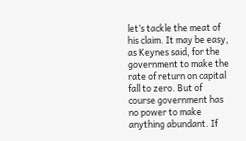let’s tackle the meat of his claim. It may be easy, as Keynes said, for the government to make the rate of return on capital fall to zero. But of course government has no power to make anything abundant. If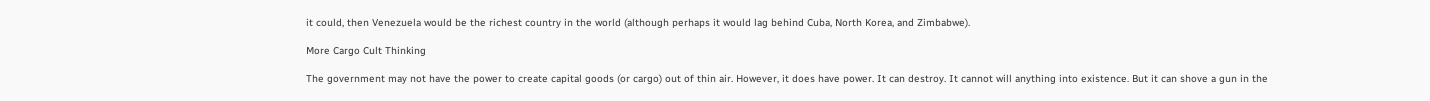it could, then Venezuela would be the richest country in the world (although perhaps it would lag behind Cuba, North Korea, and Zimbabwe).

More Cargo Cult Thinking

The government may not have the power to create capital goods (or cargo) out of thin air. However, it does have power. It can destroy. It cannot will anything into existence. But it can shove a gun in the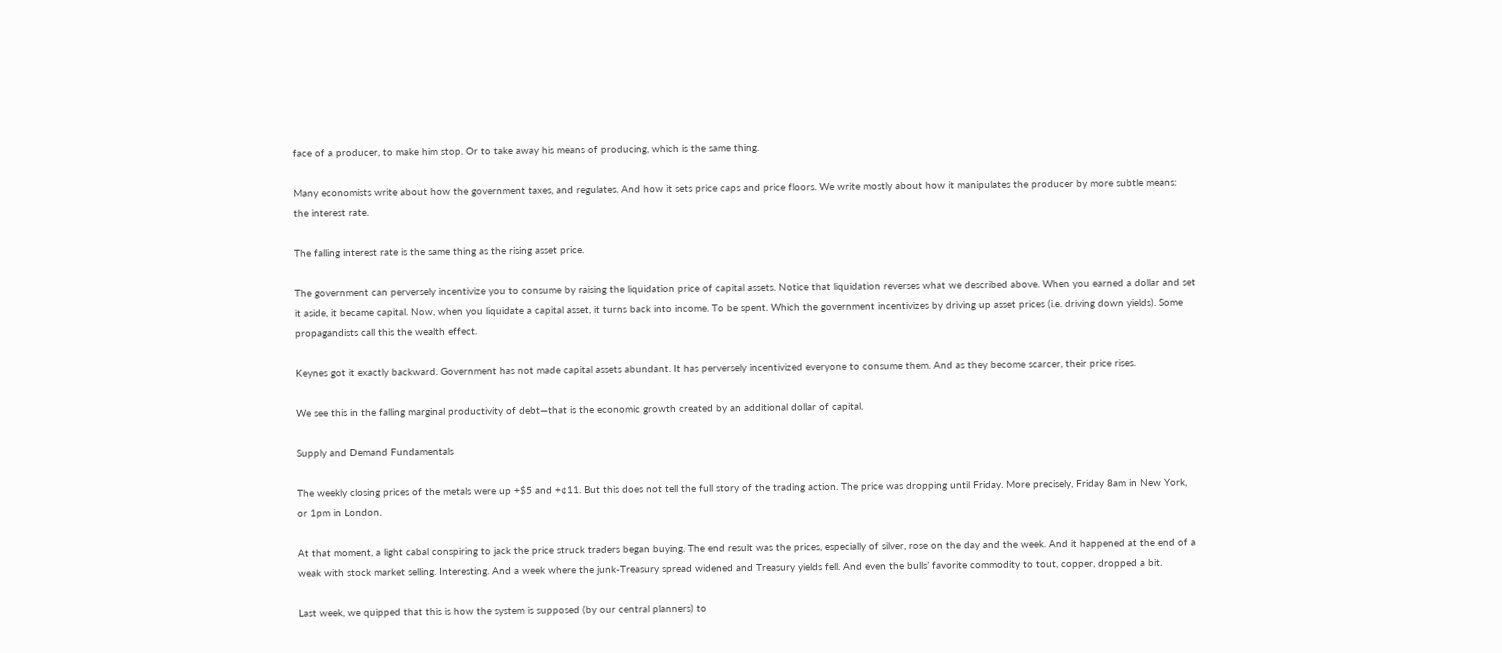face of a producer, to make him stop. Or to take away his means of producing, which is the same thing.

Many economists write about how the government taxes, and regulates. And how it sets price caps and price floors. We write mostly about how it manipulates the producer by more subtle means: the interest rate.

The falling interest rate is the same thing as the rising asset price.

The government can perversely incentivize you to consume by raising the liquidation price of capital assets. Notice that liquidation reverses what we described above. When you earned a dollar and set it aside, it became capital. Now, when you liquidate a capital asset, it turns back into income. To be spent. Which the government incentivizes by driving up asset prices (i.e. driving down yields). Some propagandists call this the wealth effect.

Keynes got it exactly backward. Government has not made capital assets abundant. It has perversely incentivized everyone to consume them. And as they become scarcer, their price rises.

We see this in the falling marginal productivity of debt—that is the economic growth created by an additional dollar of capital.

Supply and Demand Fundamentals

The weekly closing prices of the metals were up +$5 and +¢11. But this does not tell the full story of the trading action. The price was dropping until Friday. More precisely, Friday 8am in New York, or 1pm in London.

At that moment, a light cabal conspiring to jack the price struck traders began buying. The end result was the prices, especially of silver, rose on the day and the week. And it happened at the end of a weak with stock market selling. Interesting. And a week where the junk-Treasury spread widened and Treasury yields fell. And even the bulls’ favorite commodity to tout, copper, dropped a bit.

Last week, we quipped that this is how the system is supposed (by our central planners) to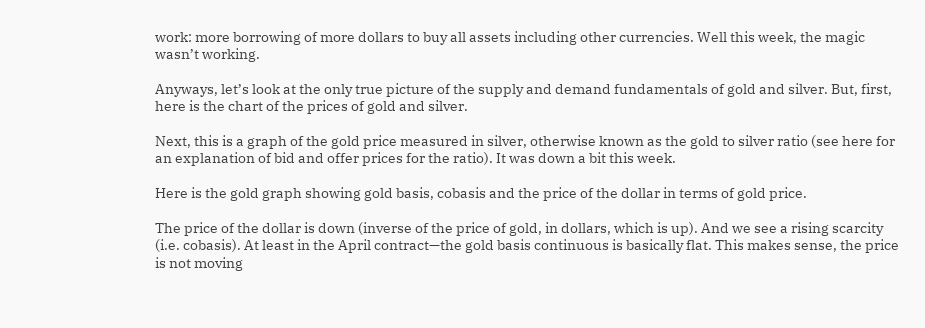work: more borrowing of more dollars to buy all assets including other currencies. Well this week, the magic wasn’t working.

Anyways, let’s look at the only true picture of the supply and demand fundamentals of gold and silver. But, first, here is the chart of the prices of gold and silver.

Next, this is a graph of the gold price measured in silver, otherwise known as the gold to silver ratio (see here for an explanation of bid and offer prices for the ratio). It was down a bit this week.

Here is the gold graph showing gold basis, cobasis and the price of the dollar in terms of gold price.

The price of the dollar is down (inverse of the price of gold, in dollars, which is up). And we see a rising scarcity (i.e. cobasis). At least in the April contract—the gold basis continuous is basically flat. This makes sense, the price is not moving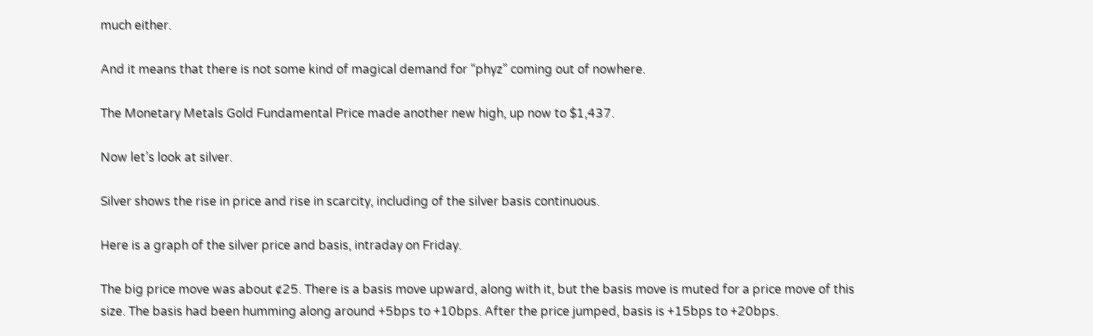much either.

And it means that there is not some kind of magical demand for “phyz” coming out of nowhere.

The Monetary Metals Gold Fundamental Price made another new high, up now to $1,437.

Now let’s look at silver.

Silver shows the rise in price and rise in scarcity, including of the silver basis continuous.

Here is a graph of the silver price and basis, intraday on Friday.

The big price move was about ¢25. There is a basis move upward, along with it, but the basis move is muted for a price move of this size. The basis had been humming along around +5bps to +10bps. After the price jumped, basis is +15bps to +20bps.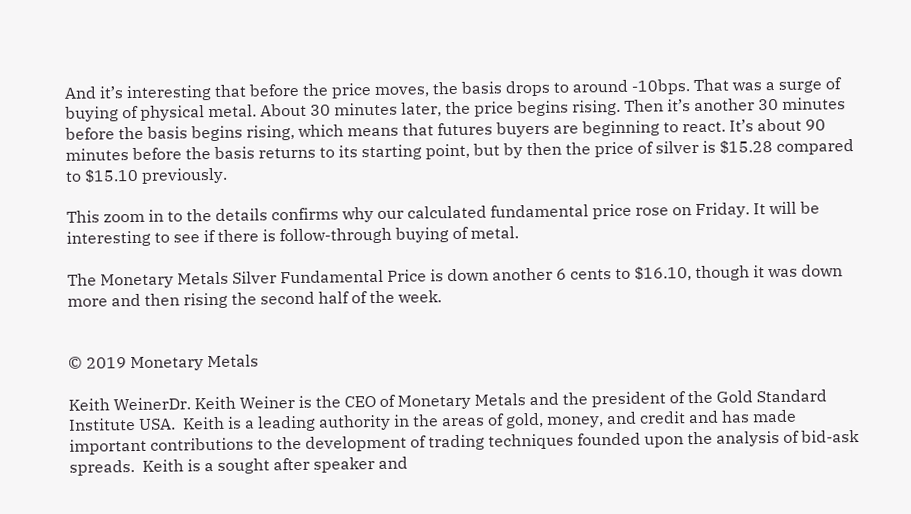And it’s interesting that before the price moves, the basis drops to around -10bps. That was a surge of buying of physical metal. About 30 minutes later, the price begins rising. Then it’s another 30 minutes before the basis begins rising, which means that futures buyers are beginning to react. It’s about 90 minutes before the basis returns to its starting point, but by then the price of silver is $15.28 compared to $15.10 previously.

This zoom in to the details confirms why our calculated fundamental price rose on Friday. It will be interesting to see if there is follow-through buying of metal.

The Monetary Metals Silver Fundamental Price is down another 6 cents to $16.10, though it was down more and then rising the second half of the week.


© 2019 Monetary Metals

Keith WeinerDr. Keith Weiner is the CEO of Monetary Metals and the president of the Gold Standard Institute USA.  Keith is a leading authority in the areas of gold, money, and credit and has made important contributions to the development of trading techniques founded upon the analysis of bid-ask spreads.  Keith is a sought after speaker and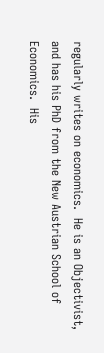regularly writes on economics.  He is an Objectivist, and has his PhD from the New Austrian School of Economics.  His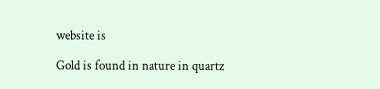website is

Gold is found in nature in quartz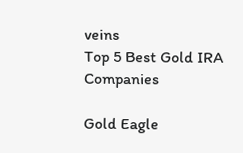veins
Top 5 Best Gold IRA Companies

Gold Eagle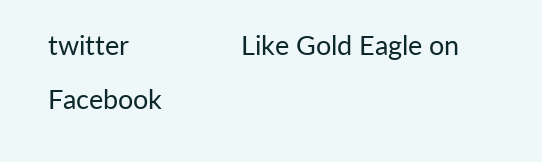twitter                Like Gold Eagle on Facebook